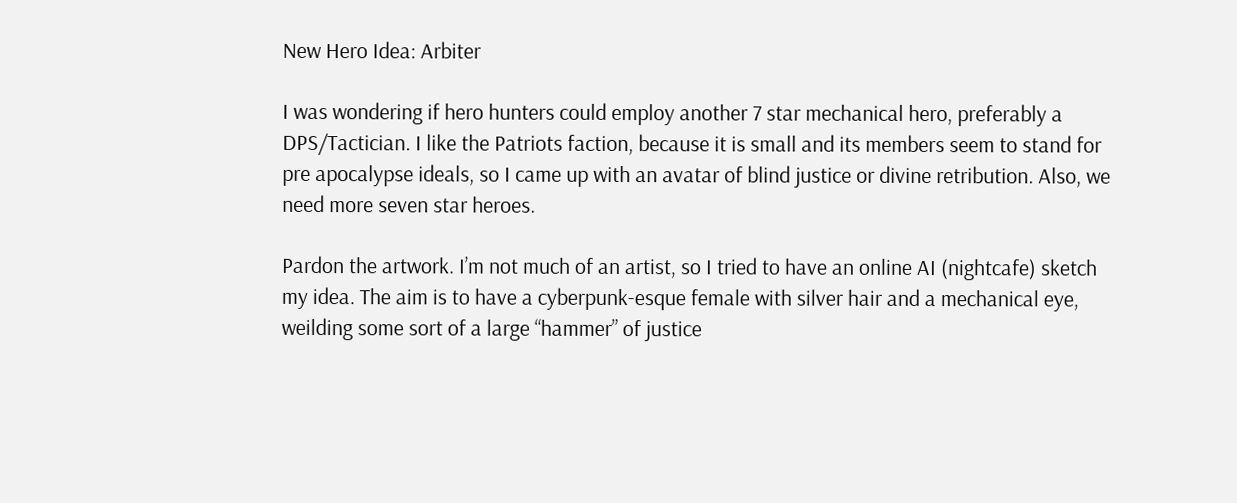New Hero Idea: Arbiter

I was wondering if hero hunters could employ another 7 star mechanical hero, preferably a DPS/Tactician. I like the Patriots faction, because it is small and its members seem to stand for pre apocalypse ideals, so I came up with an avatar of blind justice or divine retribution. Also, we need more seven star heroes.

Pardon the artwork. I’m not much of an artist, so I tried to have an online AI (nightcafe) sketch my idea. The aim is to have a cyberpunk-esque female with silver hair and a mechanical eye, weilding some sort of a large “hammer” of justice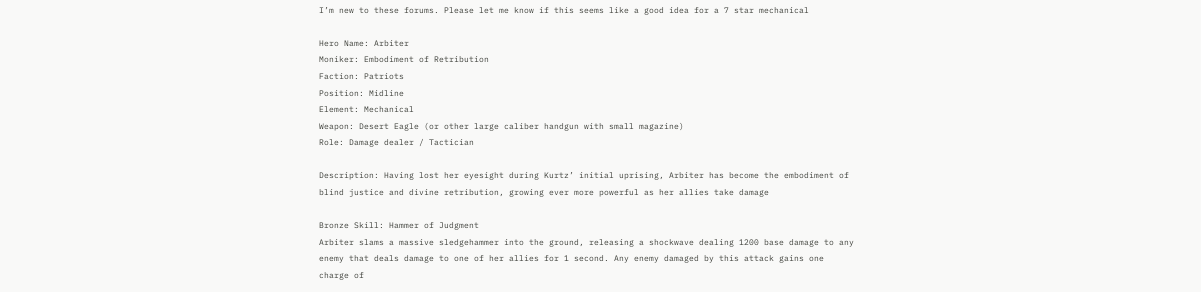I’m new to these forums. Please let me know if this seems like a good idea for a 7 star mechanical

Hero Name: Arbiter
Moniker: Embodiment of Retribution
Faction: Patriots
Position: Midline
Element: Mechanical
Weapon: Desert Eagle (or other large caliber handgun with small magazine)
Role: Damage dealer / Tactician

Description: Having lost her eyesight during Kurtz’ initial uprising, Arbiter has become the embodiment of blind justice and divine retribution, growing ever more powerful as her allies take damage

Bronze Skill: Hammer of Judgment
Arbiter slams a massive sledgehammer into the ground, releasing a shockwave dealing 1200 base damage to any enemy that deals damage to one of her allies for 1 second. Any enemy damaged by this attack gains one charge of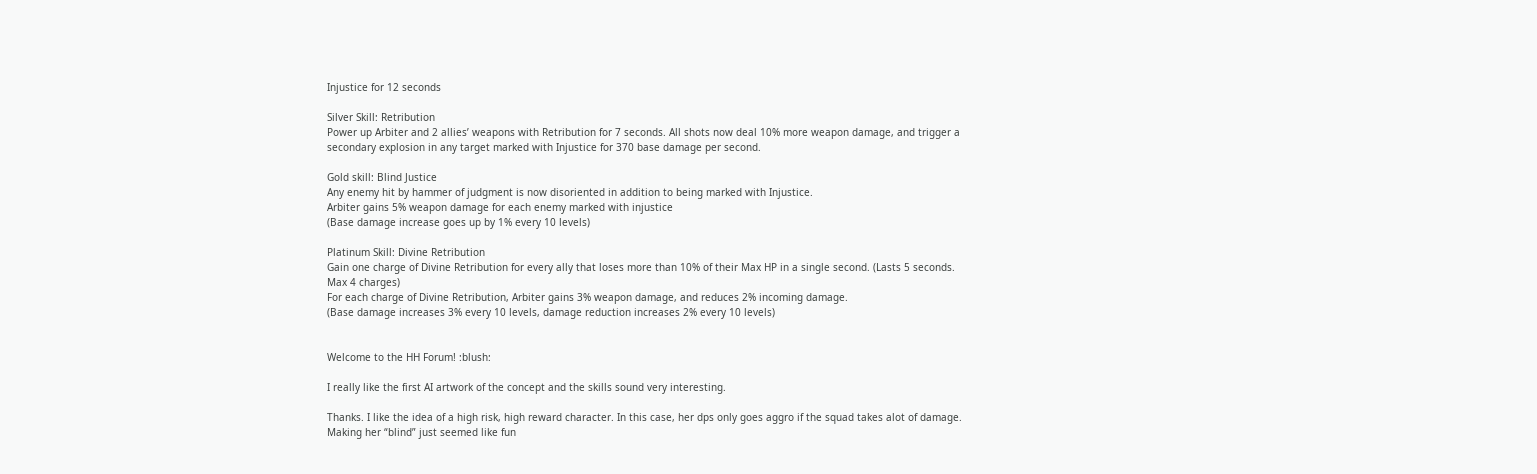Injustice for 12 seconds

Silver Skill: Retribution
Power up Arbiter and 2 allies’ weapons with Retribution for 7 seconds. All shots now deal 10% more weapon damage, and trigger a secondary explosion in any target marked with Injustice for 370 base damage per second.

Gold skill: Blind Justice
Any enemy hit by hammer of judgment is now disoriented in addition to being marked with Injustice.
Arbiter gains 5% weapon damage for each enemy marked with injustice
(Base damage increase goes up by 1% every 10 levels)

Platinum Skill: Divine Retribution
Gain one charge of Divine Retribution for every ally that loses more than 10% of their Max HP in a single second. (Lasts 5 seconds. Max 4 charges)
For each charge of Divine Retribution, Arbiter gains 3% weapon damage, and reduces 2% incoming damage.
(Base damage increases 3% every 10 levels, damage reduction increases 2% every 10 levels)


Welcome to the HH Forum! :blush:

I really like the first AI artwork of the concept and the skills sound very interesting.

Thanks. I like the idea of a high risk, high reward character. In this case, her dps only goes aggro if the squad takes alot of damage. Making her “blind” just seemed like fun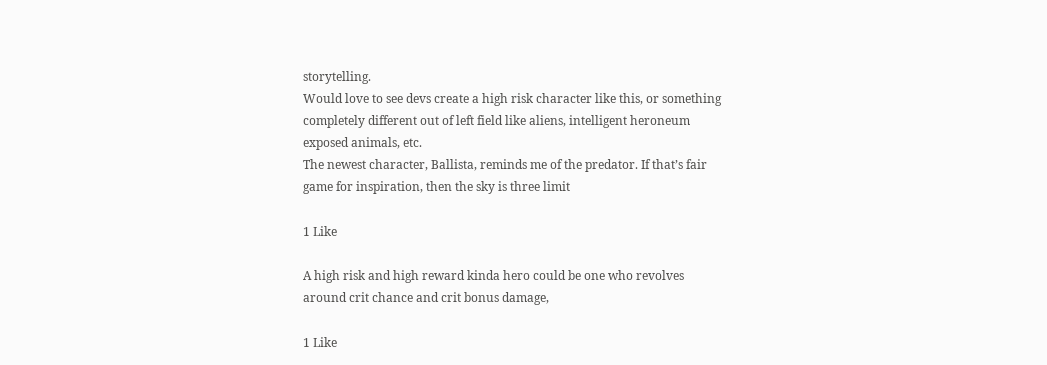storytelling.
Would love to see devs create a high risk character like this, or something completely different out of left field like aliens, intelligent heroneum exposed animals, etc.
The newest character, Ballista, reminds me of the predator. If that’s fair game for inspiration, then the sky is three limit

1 Like

A high risk and high reward kinda hero could be one who revolves around crit chance and crit bonus damage,

1 Like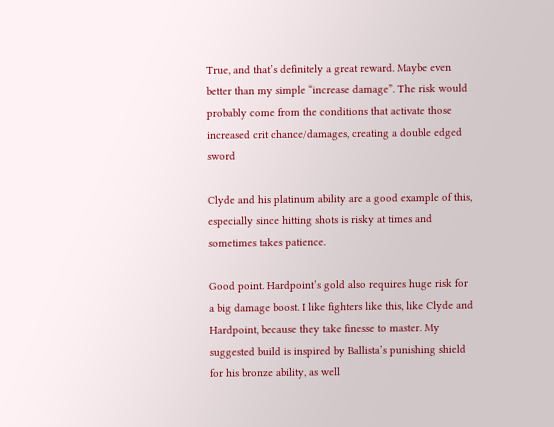True, and that’s definitely a great reward. Maybe even better than my simple “increase damage”. The risk would probably come from the conditions that activate those increased crit chance/damages, creating a double edged sword

Clyde and his platinum ability are a good example of this, especially since hitting shots is risky at times and sometimes takes patience.

Good point. Hardpoint’s gold also requires huge risk for a big damage boost. I like fighters like this, like Clyde and Hardpoint, because they take finesse to master. My suggested build is inspired by Ballista’s punishing shield for his bronze ability, as well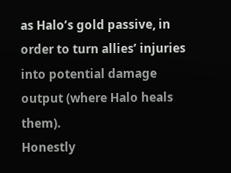as Halo’s gold passive, in order to turn allies’ injuries into potential damage output (where Halo heals them).
Honestly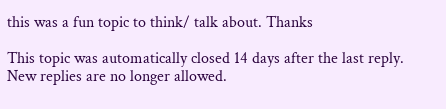this was a fun topic to think/ talk about. Thanks

This topic was automatically closed 14 days after the last reply. New replies are no longer allowed.